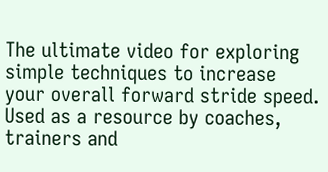The ultimate video for exploring simple techniques to increase your overall forward stride speed. Used as a resource by coaches, trainers and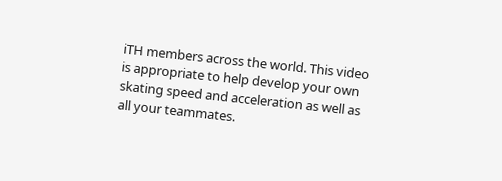iTH members across the world. This video is appropriate to help develop your own skating speed and acceleration as well as all your teammates.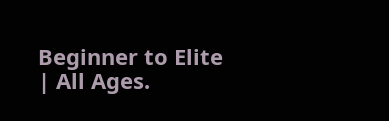Beginner to Elite | All Ages.